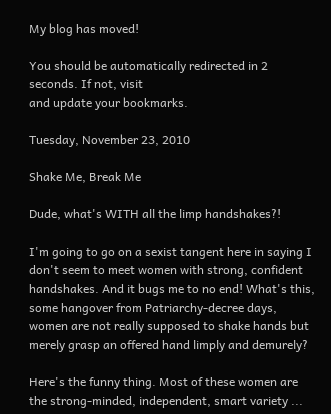My blog has moved!

You should be automatically redirected in 2 seconds. If not, visit
and update your bookmarks.

Tuesday, November 23, 2010

Shake Me, Break Me

Dude, what's WITH all the limp handshakes?!

I'm going to go on a sexist tangent here in saying I don't seem to meet women with strong, confident handshakes. And it bugs me to no end! What's this, some hangover from Patriarchy-decree days, women are not really supposed to shake hands but merely grasp an offered hand limply and demurely?

Here's the funny thing. Most of these women are the strong-minded, independent, smart variety ...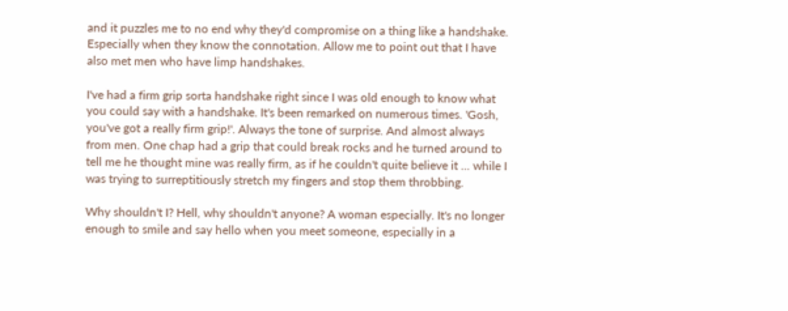and it puzzles me to no end why they'd compromise on a thing like a handshake. Especially when they know the connotation. Allow me to point out that I have also met men who have limp handshakes.

I've had a firm grip sorta handshake right since I was old enough to know what you could say with a handshake. It's been remarked on numerous times. 'Gosh, you've got a really firm grip!'. Always the tone of surprise. And almost always from men. One chap had a grip that could break rocks and he turned around to tell me he thought mine was really firm, as if he couldn't quite believe it ... while I was trying to surreptitiously stretch my fingers and stop them throbbing.

Why shouldn't I? Hell, why shouldn't anyone? A woman especially. It's no longer enough to smile and say hello when you meet someone, especially in a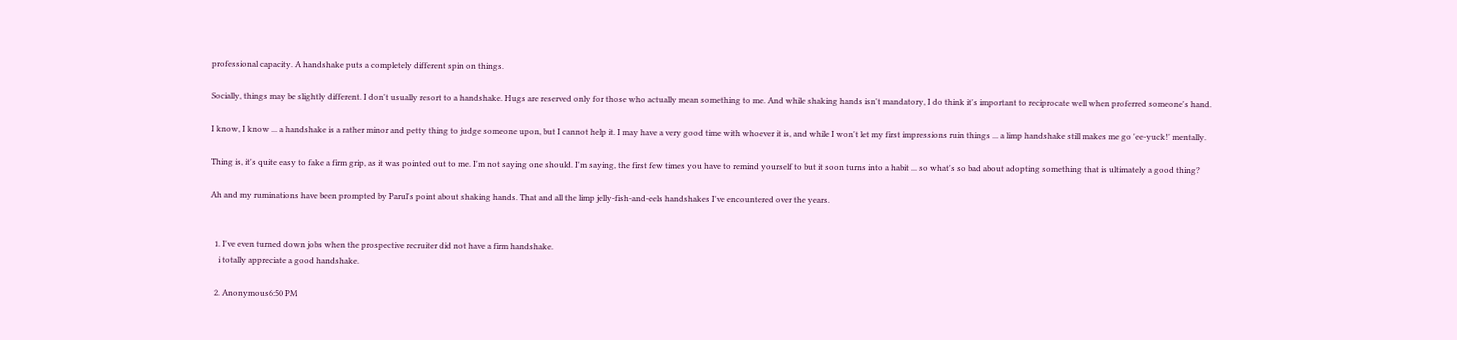professional capacity. A handshake puts a completely different spin on things.

Socially, things may be slightly different. I don't usually resort to a handshake. Hugs are reserved only for those who actually mean something to me. And while shaking hands isn't mandatory, I do think it's important to reciprocate well when proferred someone's hand.

I know, I know ... a handshake is a rather minor and petty thing to judge someone upon, but I cannot help it. I may have a very good time with whoever it is, and while I won't let my first impressions ruin things ... a limp handshake still makes me go 'ee-yuck!' mentally.

Thing is, it's quite easy to fake a firm grip, as it was pointed out to me. I'm not saying one should. I'm saying, the first few times you have to remind yourself to but it soon turns into a habit ... so what's so bad about adopting something that is ultimately a good thing?

Ah and my ruminations have been prompted by Parul's point about shaking hands. That and all the limp jelly-fish-and-eels handshakes I've encountered over the years.


  1. I've even turned down jobs when the prospective recruiter did not have a firm handshake.
    i totally appreciate a good handshake.

  2. Anonymous6:50 PM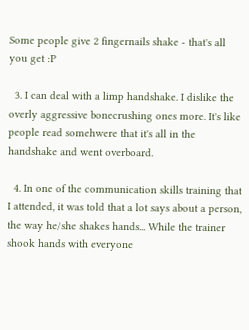Some people give 2 fingernails shake - that's all you get :P

  3. I can deal with a limp handshake. I dislike the overly aggressive bonecrushing ones more. It's like people read somehwere that it's all in the handshake and went overboard.

  4. In one of the communication skills training that I attended, it was told that a lot says about a person, the way he/she shakes hands... While the trainer shook hands with everyone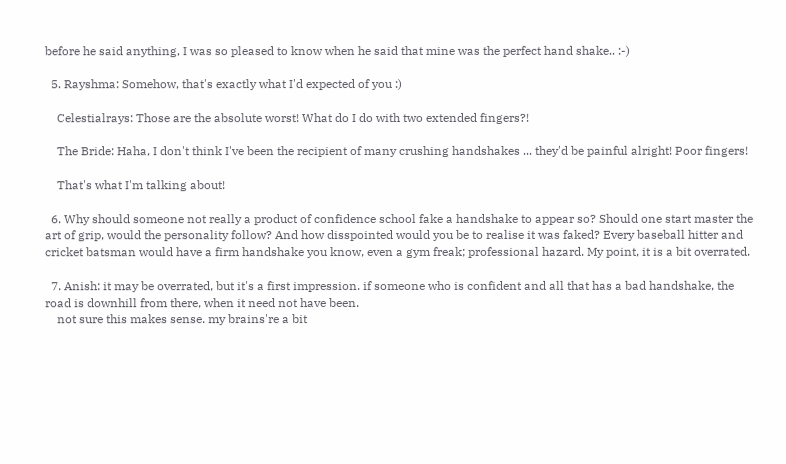before he said anything, I was so pleased to know when he said that mine was the perfect hand shake.. :-)

  5. Rayshma: Somehow, that's exactly what I'd expected of you :)

    Celestialrays: Those are the absolute worst! What do I do with two extended fingers?!

    The Bride: Haha, I don't think I've been the recipient of many crushing handshakes ... they'd be painful alright! Poor fingers!

    That's what I'm talking about!

  6. Why should someone not really a product of confidence school fake a handshake to appear so? Should one start master the art of grip, would the personality follow? And how disspointed would you be to realise it was faked? Every baseball hitter and cricket batsman would have a firm handshake you know, even a gym freak; professional hazard. My point, it is a bit overrated.

  7. Anish: it may be overrated, but it's a first impression. if someone who is confident and all that has a bad handshake, the road is downhill from there, when it need not have been.
    not sure this makes sense. my brains're a bit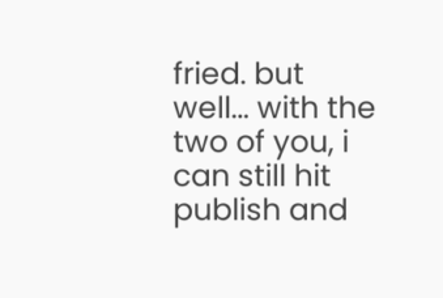fried. but well... with the two of you, i can still hit publish and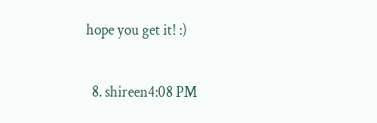hope you get it! :)

  8. shireen4:08 PM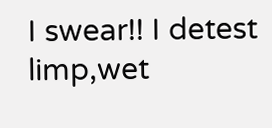I swear!! I detest limp,wet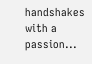handshakes with a passion...